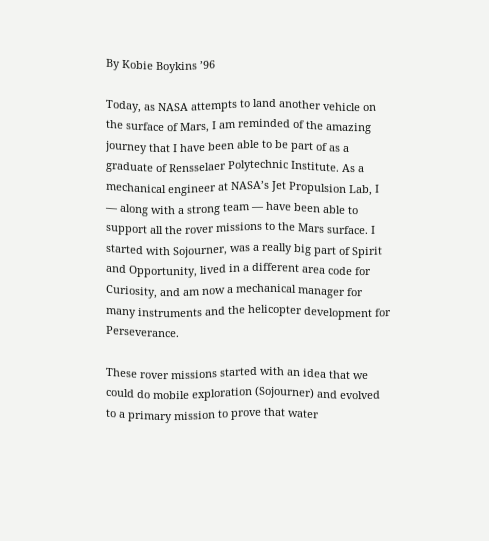By Kobie Boykins ’96

Today, as NASA attempts to land another vehicle on the surface of Mars, I am reminded of the amazing journey that I have been able to be part of as a graduate of Rensselaer Polytechnic Institute. As a mechanical engineer at NASA’s Jet Propulsion Lab, I — along with a strong team — have been able to support all the rover missions to the Mars surface. I started with Sojourner, was a really big part of Spirit and Opportunity, lived in a different area code for Curiosity, and am now a mechanical manager for many instruments and the helicopter development for Perseverance.

These rover missions started with an idea that we could do mobile exploration (Sojourner) and evolved to a primary mission to prove that water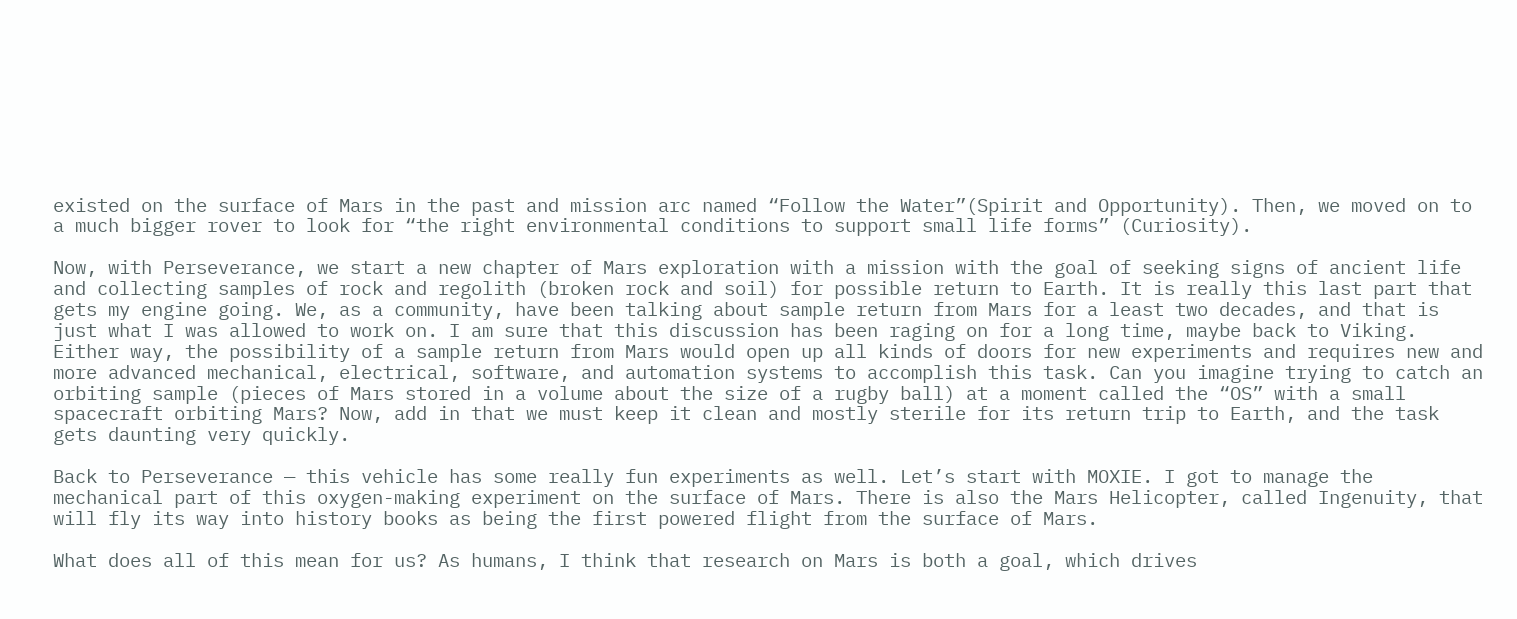existed on the surface of Mars in the past and mission arc named “Follow the Water”(Spirit and Opportunity). Then, we moved on to a much bigger rover to look for “the right environmental conditions to support small life forms” (Curiosity).

Now, with Perseverance, we start a new chapter of Mars exploration with a mission with the goal of seeking signs of ancient life and collecting samples of rock and regolith (broken rock and soil) for possible return to Earth. It is really this last part that gets my engine going. We, as a community, have been talking about sample return from Mars for a least two decades, and that is just what I was allowed to work on. I am sure that this discussion has been raging on for a long time, maybe back to Viking. Either way, the possibility of a sample return from Mars would open up all kinds of doors for new experiments and requires new and more advanced mechanical, electrical, software, and automation systems to accomplish this task. Can you imagine trying to catch an orbiting sample (pieces of Mars stored in a volume about the size of a rugby ball) at a moment called the “OS” with a small spacecraft orbiting Mars? Now, add in that we must keep it clean and mostly sterile for its return trip to Earth, and the task gets daunting very quickly.

Back to Perseverance — this vehicle has some really fun experiments as well. Let’s start with MOXIE. I got to manage the mechanical part of this oxygen-making experiment on the surface of Mars. There is also the Mars Helicopter, called Ingenuity, that will fly its way into history books as being the first powered flight from the surface of Mars.

What does all of this mean for us? As humans, I think that research on Mars is both a goal, which drives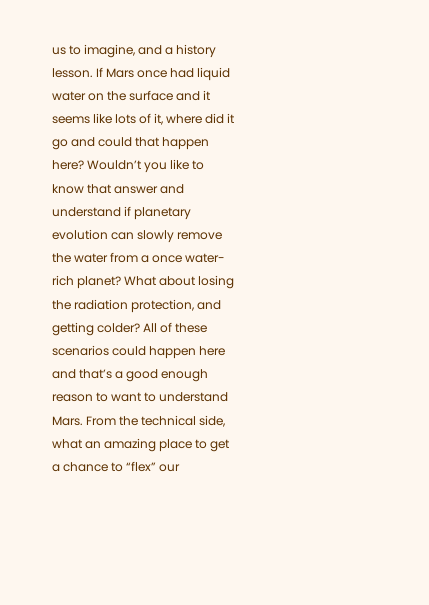us to imagine, and a history lesson. If Mars once had liquid water on the surface and it seems like lots of it, where did it go and could that happen here? Wouldn’t you like to know that answer and understand if planetary evolution can slowly remove the water from a once water-rich planet? What about losing the radiation protection, and getting colder? All of these scenarios could happen here and that’s a good enough reason to want to understand Mars. From the technical side, what an amazing place to get a chance to “flex” our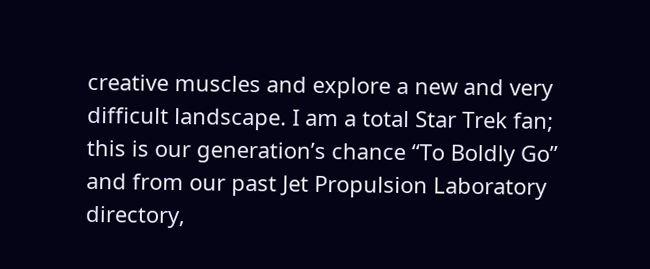creative muscles and explore a new and very difficult landscape. I am a total Star Trek fan; this is our generation’s chance “To Boldly Go” and from our past Jet Propulsion Laboratory directory,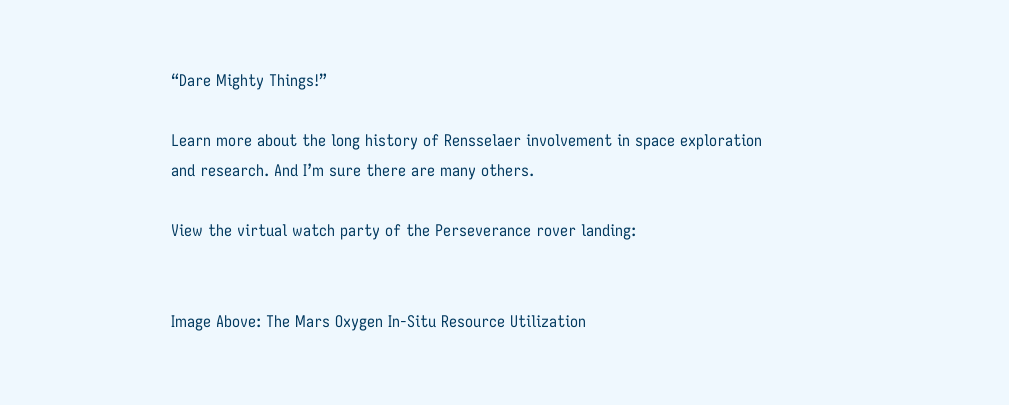“Dare Mighty Things!”

Learn more about the long history of Rensselaer involvement in space exploration and research. And I’m sure there are many others.

View the virtual watch party of the Perseverance rover landing:


Image Above: The Mars Oxygen In-Situ Resource Utilization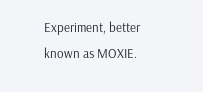Experiment, better known as MOXIE.